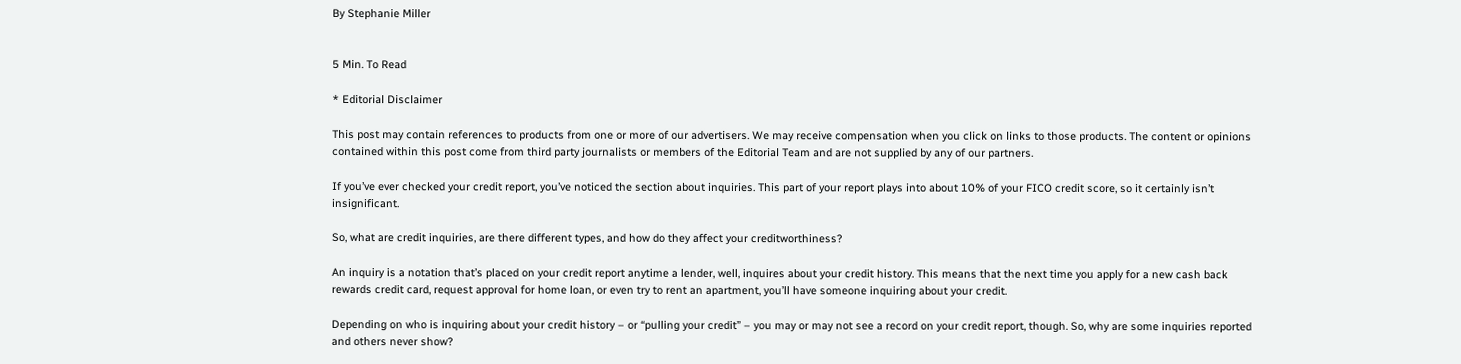By Stephanie Miller


5 Min. To Read

* Editorial Disclaimer

This post may contain references to products from one or more of our advertisers. We may receive compensation when you click on links to those products. The content or opinions contained within this post come from third party journalists or members of the Editorial Team and are not supplied by any of our partners.

If you’ve ever checked your credit report, you’ve noticed the section about inquiries. This part of your report plays into about 10% of your FICO credit score, so it certainly isn’t insignificant.

So, what are credit inquiries, are there different types, and how do they affect your creditworthiness?

An inquiry is a notation that’s placed on your credit report anytime a lender, well, inquires about your credit history. This means that the next time you apply for a new cash back rewards credit card, request approval for home loan, or even try to rent an apartment, you’ll have someone inquiring about your credit.

Depending on who is inquiring about your credit history – or “pulling your credit” – you may or may not see a record on your credit report, though. So, why are some inquiries reported and others never show?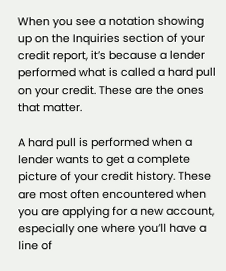When you see a notation showing up on the Inquiries section of your credit report, it’s because a lender performed what is called a hard pull on your credit. These are the ones that matter.

A hard pull is performed when a lender wants to get a complete picture of your credit history. These are most often encountered when you are applying for a new account, especially one where you’ll have a line of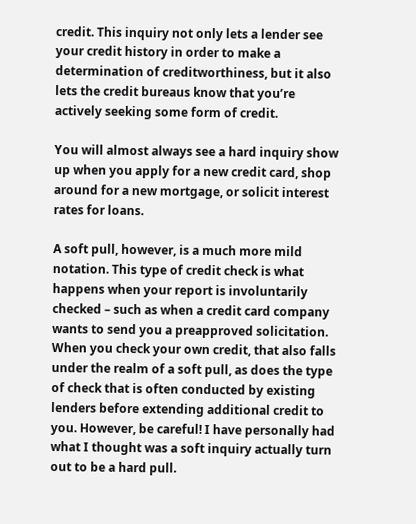credit. This inquiry not only lets a lender see your credit history in order to make a determination of creditworthiness, but it also lets the credit bureaus know that you’re actively seeking some form of credit.

You will almost always see a hard inquiry show up when you apply for a new credit card, shop around for a new mortgage, or solicit interest rates for loans.

A soft pull, however, is a much more mild notation. This type of credit check is what happens when your report is involuntarily checked – such as when a credit card company wants to send you a preapproved solicitation. When you check your own credit, that also falls under the realm of a soft pull, as does the type of check that is often conducted by existing lenders before extending additional credit to you. However, be careful! I have personally had what I thought was a soft inquiry actually turn out to be a hard pull.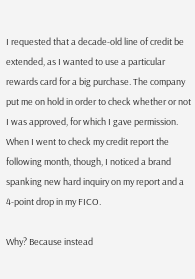I requested that a decade-old line of credit be extended, as I wanted to use a particular rewards card for a big purchase. The company put me on hold in order to check whether or not I was approved, for which I gave permission. When I went to check my credit report the following month, though, I noticed a brand spanking new hard inquiry on my report and a 4-point drop in my FICO.

Why? Because instead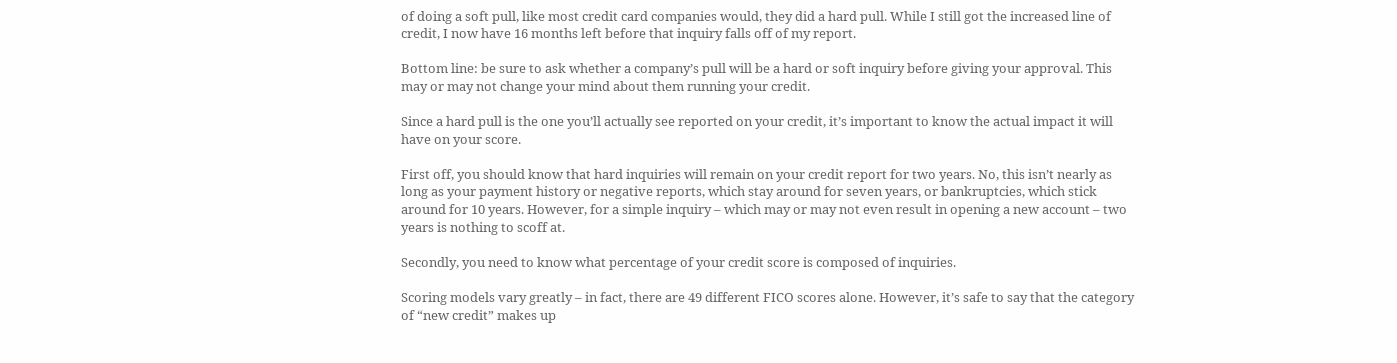of doing a soft pull, like most credit card companies would, they did a hard pull. While I still got the increased line of credit, I now have 16 months left before that inquiry falls off of my report.

Bottom line: be sure to ask whether a company’s pull will be a hard or soft inquiry before giving your approval. This may or may not change your mind about them running your credit.

Since a hard pull is the one you’ll actually see reported on your credit, it’s important to know the actual impact it will have on your score.

First off, you should know that hard inquiries will remain on your credit report for two years. No, this isn’t nearly as long as your payment history or negative reports, which stay around for seven years, or bankruptcies, which stick around for 10 years. However, for a simple inquiry – which may or may not even result in opening a new account – two years is nothing to scoff at.

Secondly, you need to know what percentage of your credit score is composed of inquiries.

Scoring models vary greatly – in fact, there are 49 different FICO scores alone. However, it’s safe to say that the category of “new credit” makes up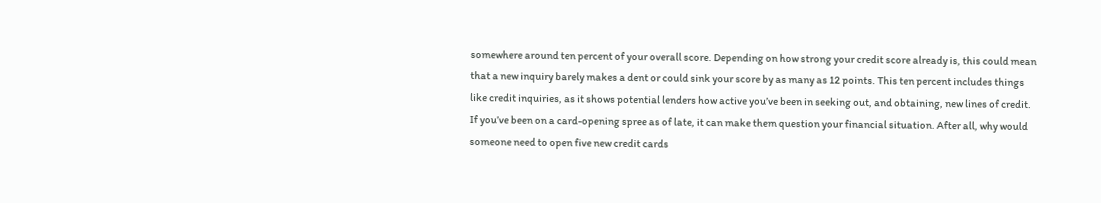somewhere around ten percent of your overall score. Depending on how strong your credit score already is, this could mean that a new inquiry barely makes a dent or could sink your score by as many as 12 points. This ten percent includes things like credit inquiries, as it shows potential lenders how active you’ve been in seeking out, and obtaining, new lines of credit. If you’ve been on a card-opening spree as of late, it can make them question your financial situation. After all, why would someone need to open five new credit cards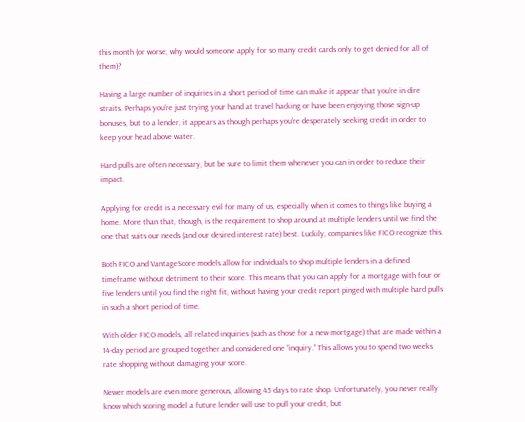this month (or worse, why would someone apply for so many credit cards only to get denied for all of them)?

Having a large number of inquiries in a short period of time can make it appear that you’re in dire straits. Perhaps you’re just trying your hand at travel hacking or have been enjoying those sign-up bonuses, but to a lender, it appears as though perhaps you’re desperately seeking credit in order to keep your head above water.

Hard pulls are often necessary, but be sure to limit them whenever you can in order to reduce their impact.

Applying for credit is a necessary evil for many of us, especially when it comes to things like buying a home. More than that, though, is the requirement to shop around at multiple lenders until we find the one that suits our needs (and our desired interest rate) best. Luckily, companies like FICO recognize this.

Both FICO and VantageScore models allow for individuals to shop multiple lenders in a defined timeframe without detriment to their score. This means that you can apply for a mortgage with four or five lenders until you find the right fit, without having your credit report pinged with multiple hard pulls in such a short period of time.

With older FICO models, all related inquiries (such as those for a new mortgage) that are made within a 14-day period are grouped together and considered one “inquiry.” This allows you to spend two weeks rate shopping without damaging your score.

Newer models are even more generous, allowing 45 days to rate shop. Unfortunately, you never really know which scoring model a future lender will use to pull your credit, but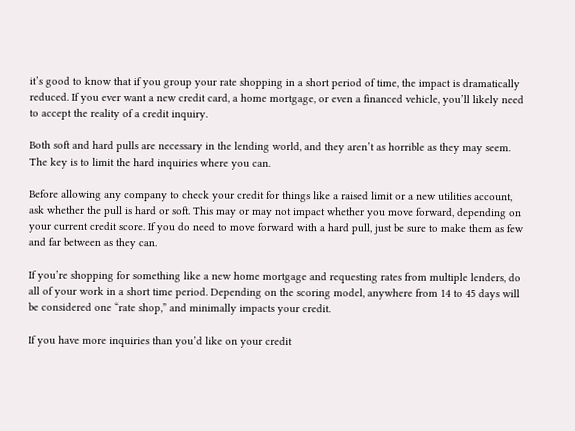it’s good to know that if you group your rate shopping in a short period of time, the impact is dramatically reduced. If you ever want a new credit card, a home mortgage, or even a financed vehicle, you’ll likely need to accept the reality of a credit inquiry.

Both soft and hard pulls are necessary in the lending world, and they aren’t as horrible as they may seem. The key is to limit the hard inquiries where you can.

Before allowing any company to check your credit for things like a raised limit or a new utilities account, ask whether the pull is hard or soft. This may or may not impact whether you move forward, depending on your current credit score. If you do need to move forward with a hard pull, just be sure to make them as few and far between as they can.

If you’re shopping for something like a new home mortgage and requesting rates from multiple lenders, do all of your work in a short time period. Depending on the scoring model, anywhere from 14 to 45 days will be considered one “rate shop,” and minimally impacts your credit.

If you have more inquiries than you’d like on your credit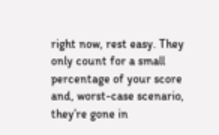right now, rest easy. They only count for a small percentage of your score and, worst-case scenario, they’re gone in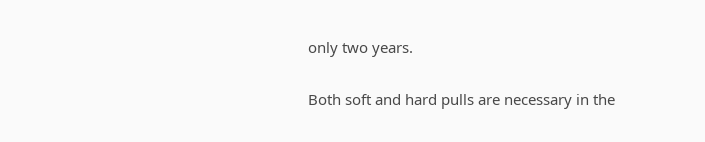only two years.

Both soft and hard pulls are necessary in the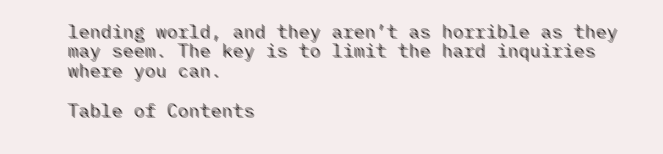lending world, and they aren’t as horrible as they may seem. The key is to limit the hard inquiries where you can.

Table of Contents